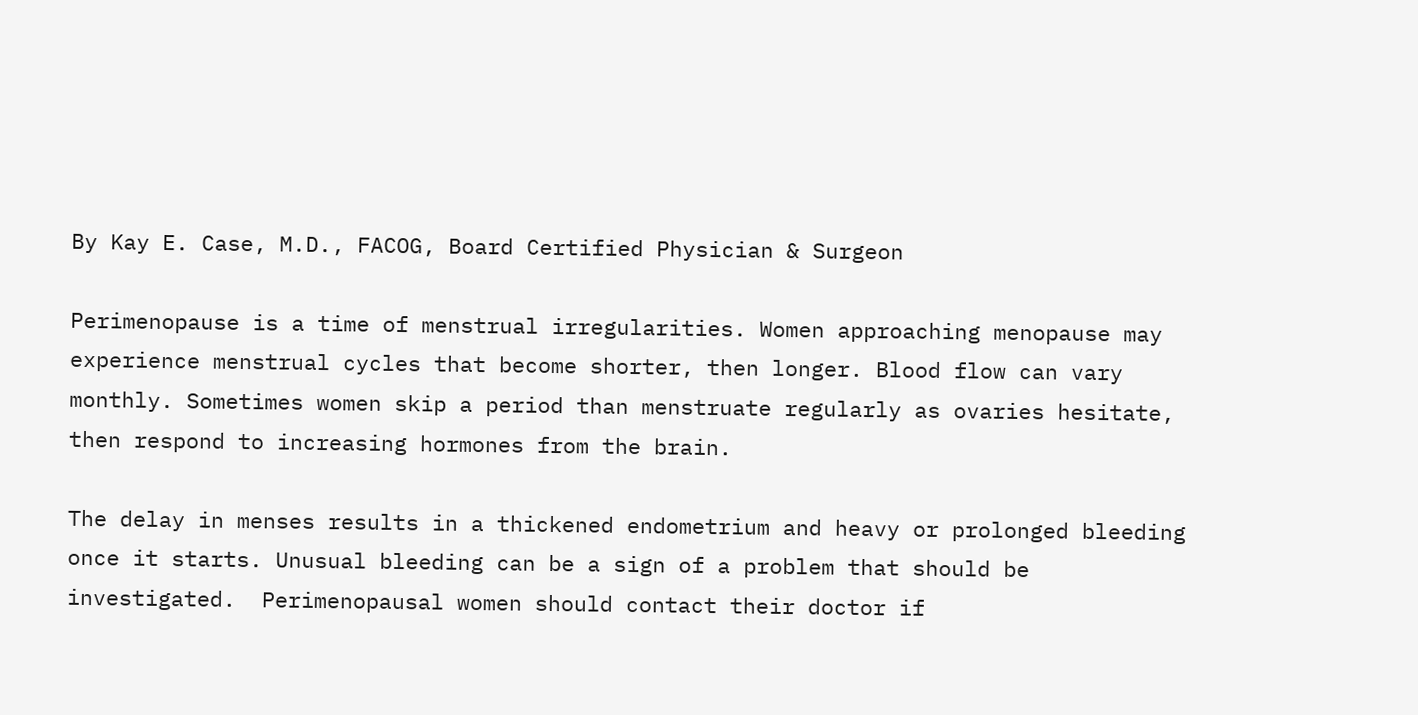By Kay E. Case, M.D., FACOG, Board Certified Physician & Surgeon

Perimenopause is a time of menstrual irregularities. Women approaching menopause may experience menstrual cycles that become shorter, then longer. Blood flow can vary monthly. Sometimes women skip a period than menstruate regularly as ovaries hesitate, then respond to increasing hormones from the brain.

The delay in menses results in a thickened endometrium and heavy or prolonged bleeding once it starts. Unusual bleeding can be a sign of a problem that should be investigated.  Perimenopausal women should contact their doctor if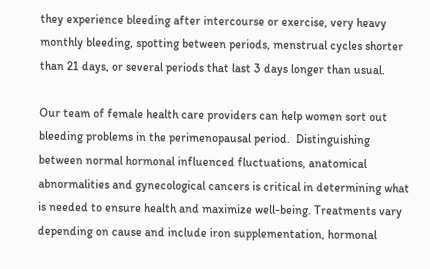they experience bleeding after intercourse or exercise, very heavy monthly bleeding, spotting between periods, menstrual cycles shorter than 21 days, or several periods that last 3 days longer than usual.

Our team of female health care providers can help women sort out bleeding problems in the perimenopausal period.  Distinguishing between normal hormonal influenced fluctuations, anatomical abnormalities and gynecological cancers is critical in determining what is needed to ensure health and maximize well-being. Treatments vary depending on cause and include iron supplementation, hormonal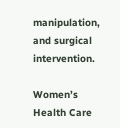manipulation, and surgical intervention.

Women’s Health Care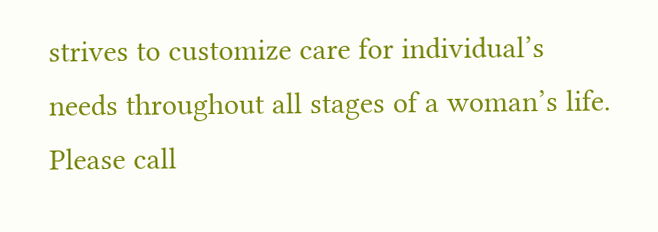strives to customize care for individual’s needs throughout all stages of a woman’s life. Please call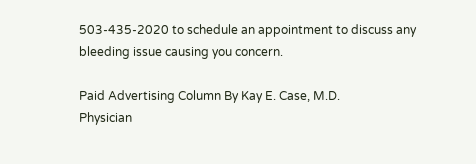503-435-2020 to schedule an appointment to discuss any bleeding issue causing you concern.

Paid Advertising Column By Kay E. Case, M.D.
Physician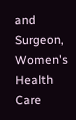and Surgeon, Women's Health Care